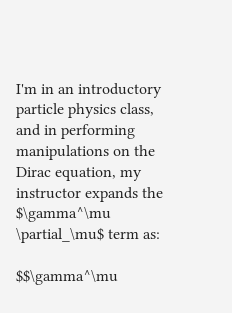I'm in an introductory particle physics class, and in performing manipulations on the Dirac equation, my instructor expands the $\gamma^\mu \partial_\mu$ term as:

$$\gamma^\mu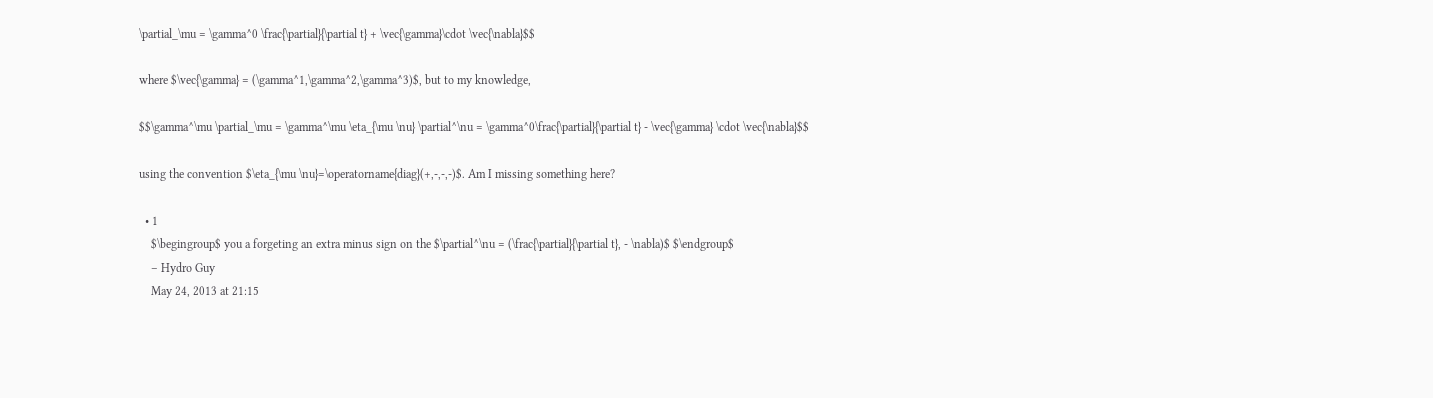\partial_\mu = \gamma^0 \frac{\partial}{\partial t} + \vec{\gamma}\cdot \vec{\nabla}$$

where $\vec{\gamma} = (\gamma^1,\gamma^2,\gamma^3)$, but to my knowledge,

$$\gamma^\mu \partial_\mu = \gamma^\mu \eta_{\mu \nu} \partial^\nu = \gamma^0\frac{\partial}{\partial t} - \vec{\gamma} \cdot \vec{\nabla}$$

using the convention $\eta_{\mu \nu}=\operatorname{diag}(+,-,-,-)$. Am I missing something here?

  • 1
    $\begingroup$ you a forgeting an extra minus sign on the $\partial^\nu = (\frac{\partial}{\partial t}, - \nabla)$ $\endgroup$
    – Hydro Guy
    May 24, 2013 at 21:15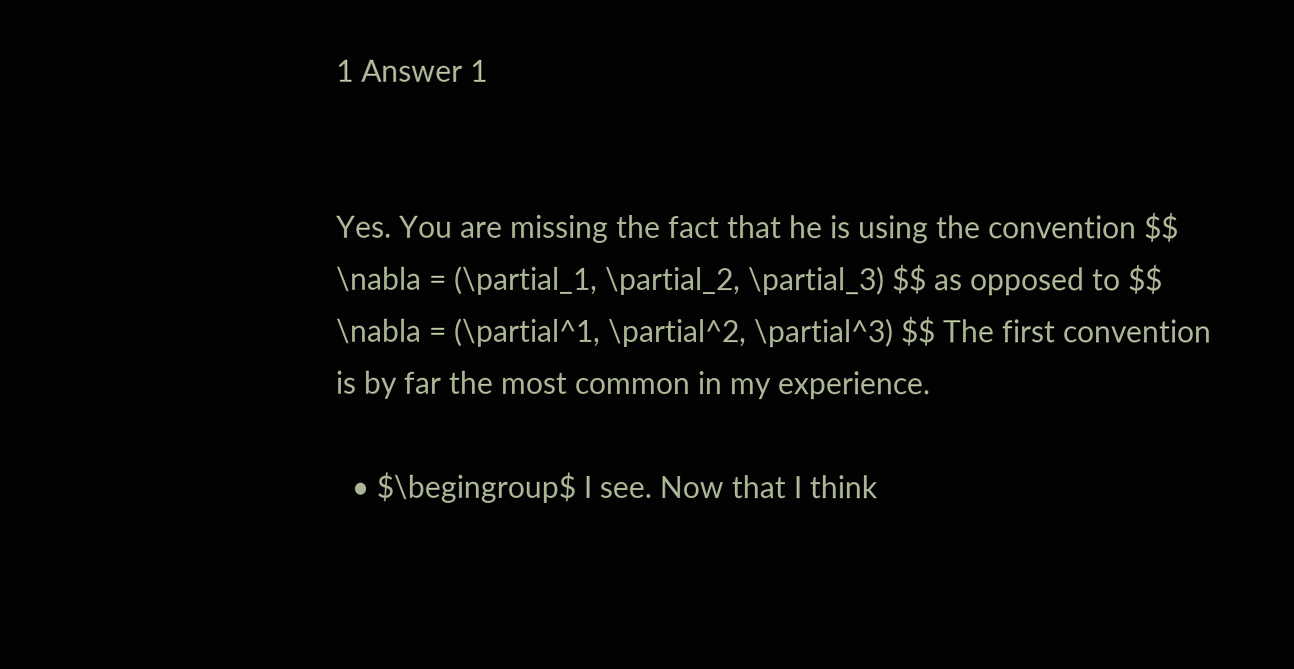1 Answer 1


Yes. You are missing the fact that he is using the convention $$ \nabla = (\partial_1, \partial_2, \partial_3) $$ as opposed to $$ \nabla = (\partial^1, \partial^2, \partial^3) $$ The first convention is by far the most common in my experience.

  • $\begingroup$ I see. Now that I think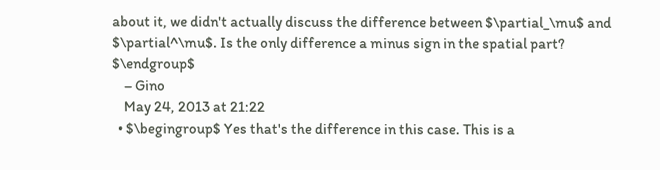about it, we didn't actually discuss the difference between $\partial_\mu$ and $\partial^\mu$. Is the only difference a minus sign in the spatial part? $\endgroup$
    – Gino
    May 24, 2013 at 21:22
  • $\begingroup$ Yes that's the difference in this case. This is a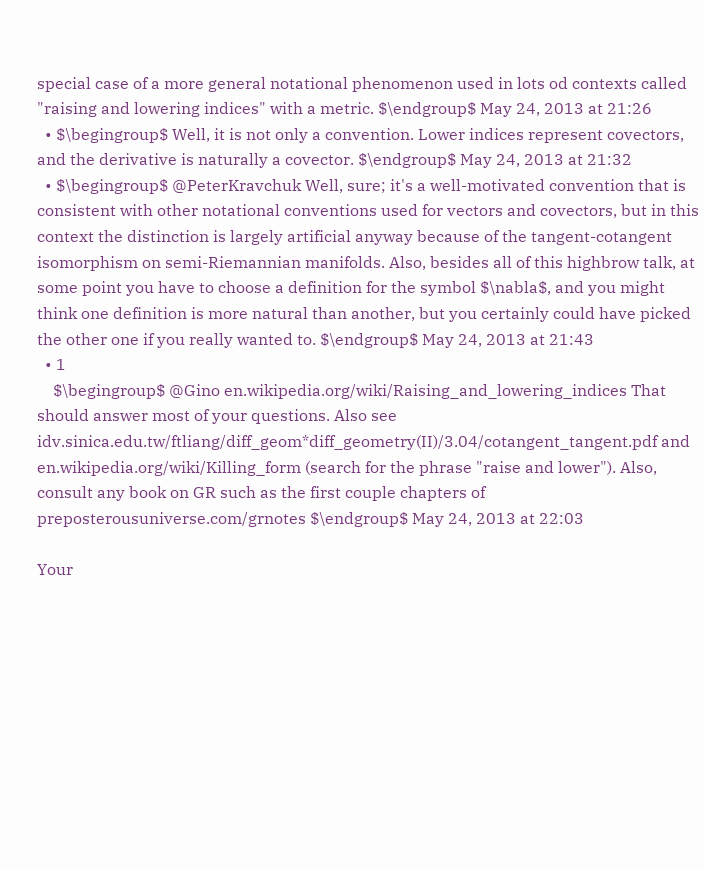special case of a more general notational phenomenon used in lots od contexts called "raising and lowering indices" with a metric. $\endgroup$ May 24, 2013 at 21:26
  • $\begingroup$ Well, it is not only a convention. Lower indices represent covectors, and the derivative is naturally a covector. $\endgroup$ May 24, 2013 at 21:32
  • $\begingroup$ @PeterKravchuk Well, sure; it's a well-motivated convention that is consistent with other notational conventions used for vectors and covectors, but in this context the distinction is largely artificial anyway because of the tangent-cotangent isomorphism on semi-Riemannian manifolds. Also, besides all of this highbrow talk, at some point you have to choose a definition for the symbol $\nabla$, and you might think one definition is more natural than another, but you certainly could have picked the other one if you really wanted to. $\endgroup$ May 24, 2013 at 21:43
  • 1
    $\begingroup$ @Gino en.wikipedia.org/wiki/Raising_and_lowering_indices That should answer most of your questions. Also see idv.sinica.edu.tw/ftliang/diff_geom*diff_geometry(II)/3.04/cotangent_tangent.pdf and en.wikipedia.org/wiki/Killing_form (search for the phrase "raise and lower"). Also, consult any book on GR such as the first couple chapters of preposterousuniverse.com/grnotes $\endgroup$ May 24, 2013 at 22:03

Your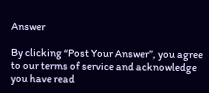Answer

By clicking “Post Your Answer”, you agree to our terms of service and acknowledge you have read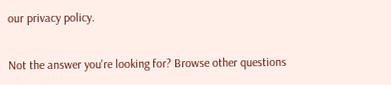our privacy policy.

Not the answer you're looking for? Browse other questions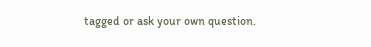tagged or ask your own question.